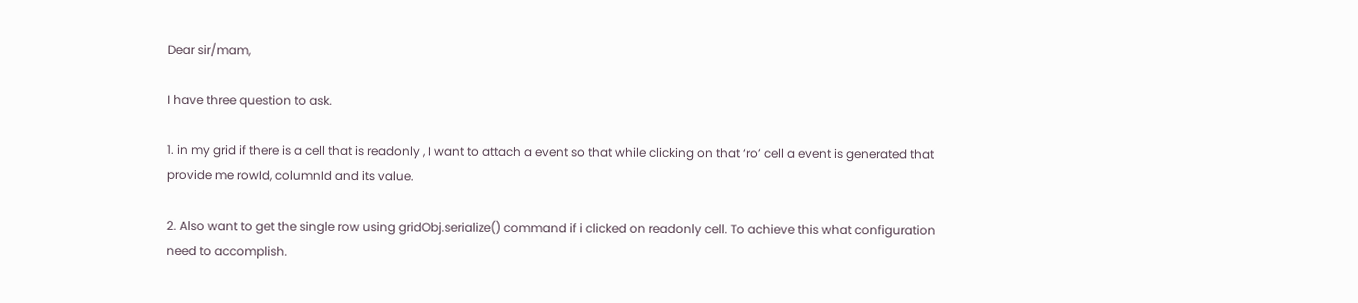Dear sir/mam,

I have three question to ask.

1. in my grid if there is a cell that is readonly , I want to attach a event so that while clicking on that ‘ro’ cell a event is generated that provide me rowId, columnId and its value.

2. Also want to get the single row using gridObj.serialize() command if i clicked on readonly cell. To achieve this what configuration need to accomplish.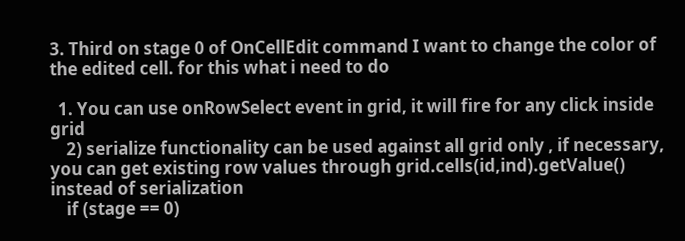3. Third on stage 0 of OnCellEdit command I want to change the color of the edited cell. for this what i need to do

  1. You can use onRowSelect event in grid, it will fire for any click inside grid
    2) serialize functionality can be used against all grid only , if necessary, you can get existing row values through grid.cells(id,ind).getValue() instead of serialization
    if (stage == 0)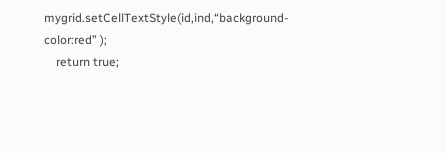mygrid.setCellTextStyle(id,ind,“background-color:red” );
    return true;